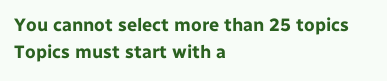You cannot select more than 25 topics Topics must start with a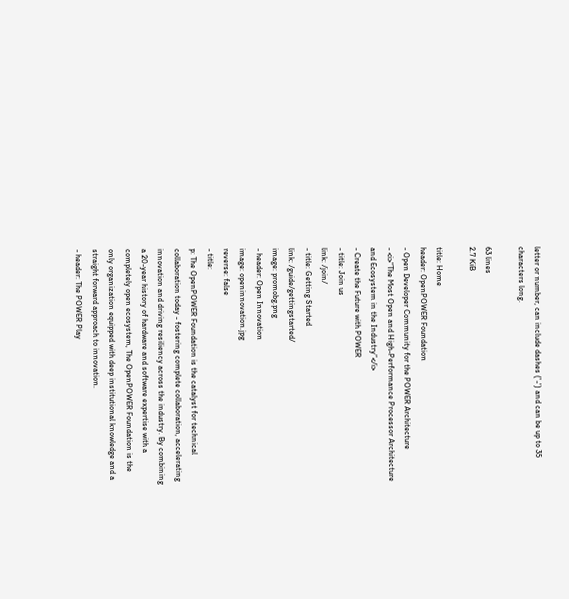letter or number, can include dashes ('-') and can be up to 35 characters long.

63 lines
2.7 KiB

title: Home
header: OpenPOWER Foundation
- Open Developer Community for the POWER Architecture
- <i>“The Most Open and High-Performance Processor Architecture and Ecosystem in the Industry”</i>
- Create the Future with POWER
- title: Join us
link: /join/
- title: Getting Started
link: /guide/gettingstarted/
image: promobg.png
- header: Open Innovation
image: openinnovation.jpg
reverse: false
- title:
p: The OpenPOWER Foundation is the catalyst for technical collaboration today - fostering complete collaboration, accelerating innovation and driving resiliency across the industry. By combining a 20-year history of hardware and software expertise with a completely open ecosystem, The OpenPOWER Foundation is the only organization equipped with deep institutional knowledge and a straight forward approach to innovation.
- header: The POWER Play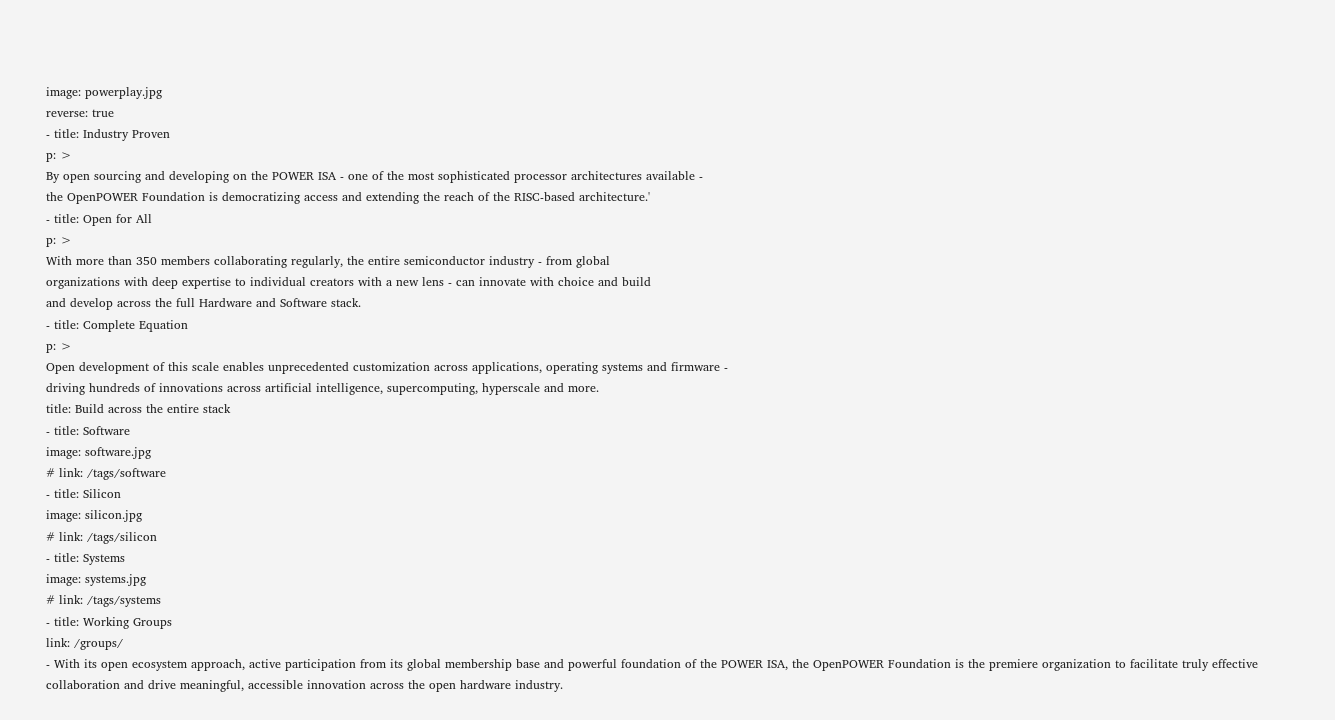image: powerplay.jpg
reverse: true
- title: Industry Proven
p: >
By open sourcing and developing on the POWER ISA - one of the most sophisticated processor architectures available -
the OpenPOWER Foundation is democratizing access and extending the reach of the RISC-based architecture.'
- title: Open for All
p: >
With more than 350 members collaborating regularly, the entire semiconductor industry - from global
organizations with deep expertise to individual creators with a new lens - can innovate with choice and build
and develop across the full Hardware and Software stack.
- title: Complete Equation
p: >
Open development of this scale enables unprecedented customization across applications, operating systems and firmware -
driving hundreds of innovations across artificial intelligence, supercomputing, hyperscale and more.
title: Build across the entire stack
- title: Software
image: software.jpg
# link: /tags/software
- title: Silicon
image: silicon.jpg
# link: /tags/silicon
- title: Systems
image: systems.jpg
# link: /tags/systems
- title: Working Groups
link: /groups/
- With its open ecosystem approach, active participation from its global membership base and powerful foundation of the POWER ISA, the OpenPOWER Foundation is the premiere organization to facilitate truly effective collaboration and drive meaningful, accessible innovation across the open hardware industry.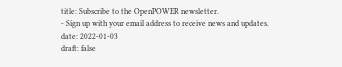title: Subscribe to the OpenPOWER newsletter.
- Sign up with your email address to receive news and updates.
date: 2022-01-03
draft: false